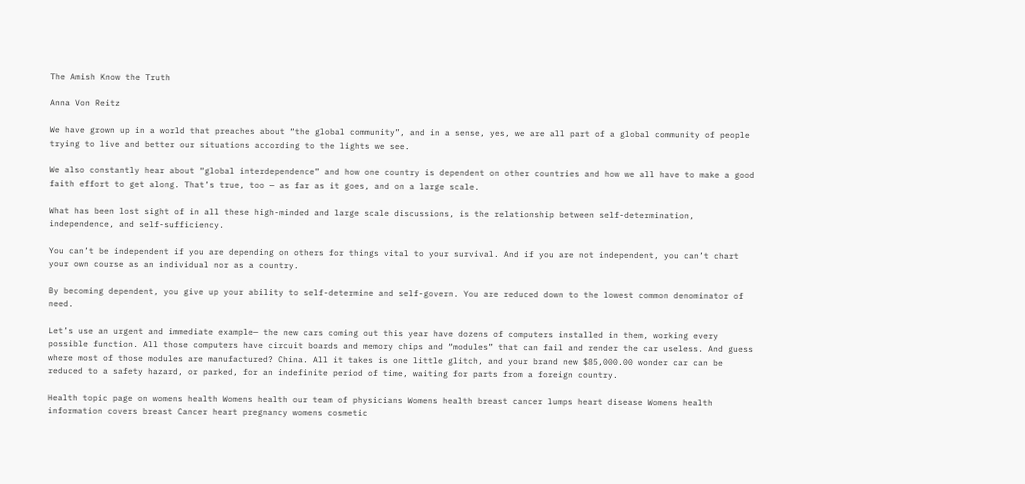The Amish Know the Truth

Anna Von Reitz

We have grown up in a world that preaches about “the global community”, and in a sense, yes, we are all part of a global community of people trying to live and better our situations according to the lights we see.

We also constantly hear about “global interdependence” and how one country is dependent on other countries and how we all have to make a good faith effort to get along. That’s true, too — as far as it goes, and on a large scale.

What has been lost sight of in all these high-minded and large scale discussions, is the relationship between self-determination, independence, and self-sufficiency.

You can’t be independent if you are depending on others for things vital to your survival. And if you are not independent, you can’t chart your own course as an individual nor as a country.

By becoming dependent, you give up your ability to self-determine and self-govern. You are reduced down to the lowest common denominator of need.

Let’s use an urgent and immediate example— the new cars coming out this year have dozens of computers installed in them, working every possible function. All those computers have circuit boards and memory chips and “modules” that can fail and render the car useless. And guess where most of those modules are manufactured? China. All it takes is one little glitch, and your brand new $85,000.00 wonder car can be reduced to a safety hazard, or parked, for an indefinite period of time, waiting for parts from a foreign country.

Health topic page on womens health Womens health our team of physicians Womens health breast cancer lumps heart disease Womens health information covers breast Cancer heart pregnancy womens cosmetic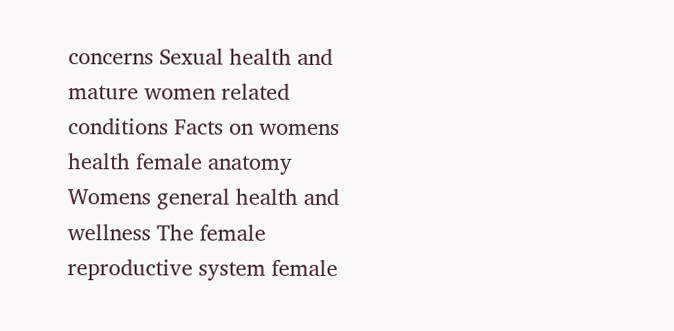concerns Sexual health and mature women related conditions Facts on womens health female anatomy Womens general health and wellness The female reproductive system female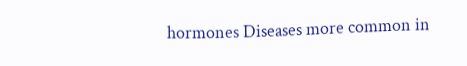hormones Diseases more common in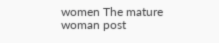women The mature woman post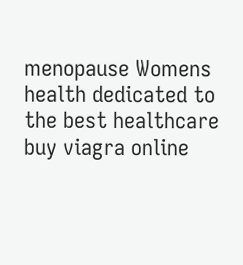menopause Womens health dedicated to the best healthcare
buy viagra online